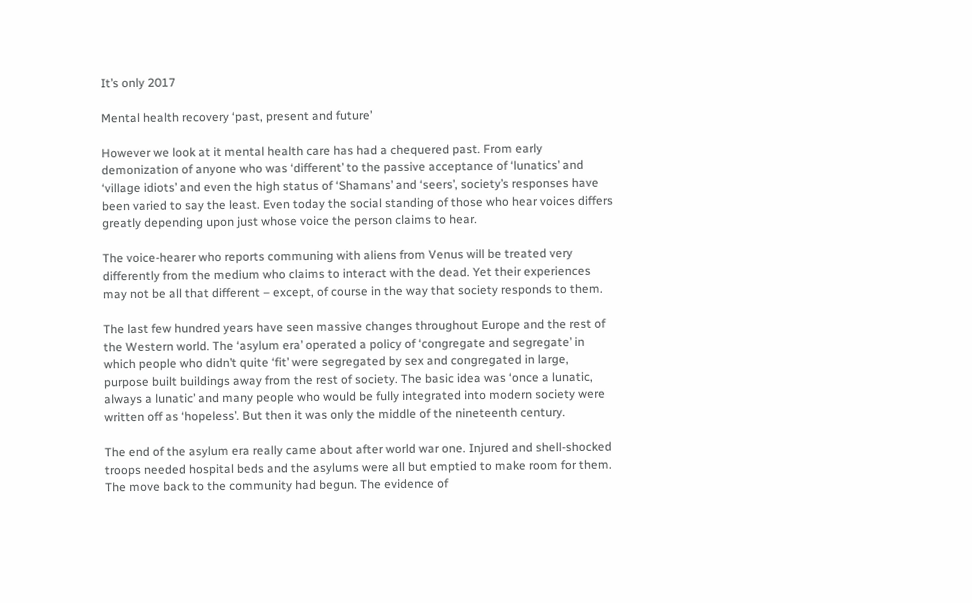It’s only 2017

Mental health recovery ‘past, present and future’

However we look at it mental health care has had a chequered past. From early demonization of anyone who was ‘different’ to the passive acceptance of ‘lunatics’ and ‘village idiots’ and even the high status of ‘Shamans’ and ‘seers’, society’s responses have been varied to say the least. Even today the social standing of those who hear voices differs greatly depending upon just whose voice the person claims to hear.

The voice-hearer who reports communing with aliens from Venus will be treated very differently from the medium who claims to interact with the dead. Yet their experiences may not be all that different – except, of course in the way that society responds to them.

The last few hundred years have seen massive changes throughout Europe and the rest of the Western world. The ‘asylum era’ operated a policy of ‘congregate and segregate’ in which people who didn’t quite ‘fit’ were segregated by sex and congregated in large, purpose built buildings away from the rest of society. The basic idea was ‘once a lunatic, always a lunatic’ and many people who would be fully integrated into modern society were written off as ‘hopeless’. But then it was only the middle of the nineteenth century.

The end of the asylum era really came about after world war one. Injured and shell-shocked troops needed hospital beds and the asylums were all but emptied to make room for them. The move back to the community had begun. The evidence of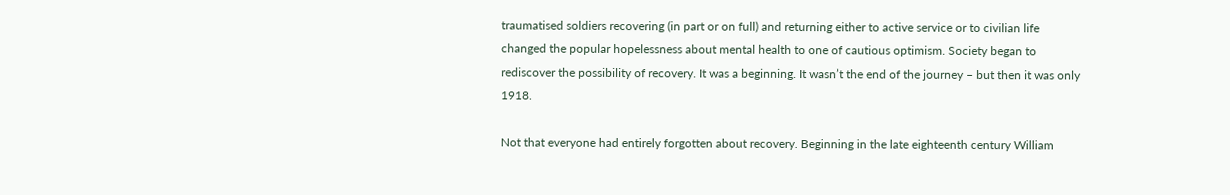traumatised soldiers recovering (in part or on full) and returning either to active service or to civilian life changed the popular hopelessness about mental health to one of cautious optimism. Society began to rediscover the possibility of recovery. It was a beginning. It wasn’t the end of the journey – but then it was only 1918.

Not that everyone had entirely forgotten about recovery. Beginning in the late eighteenth century William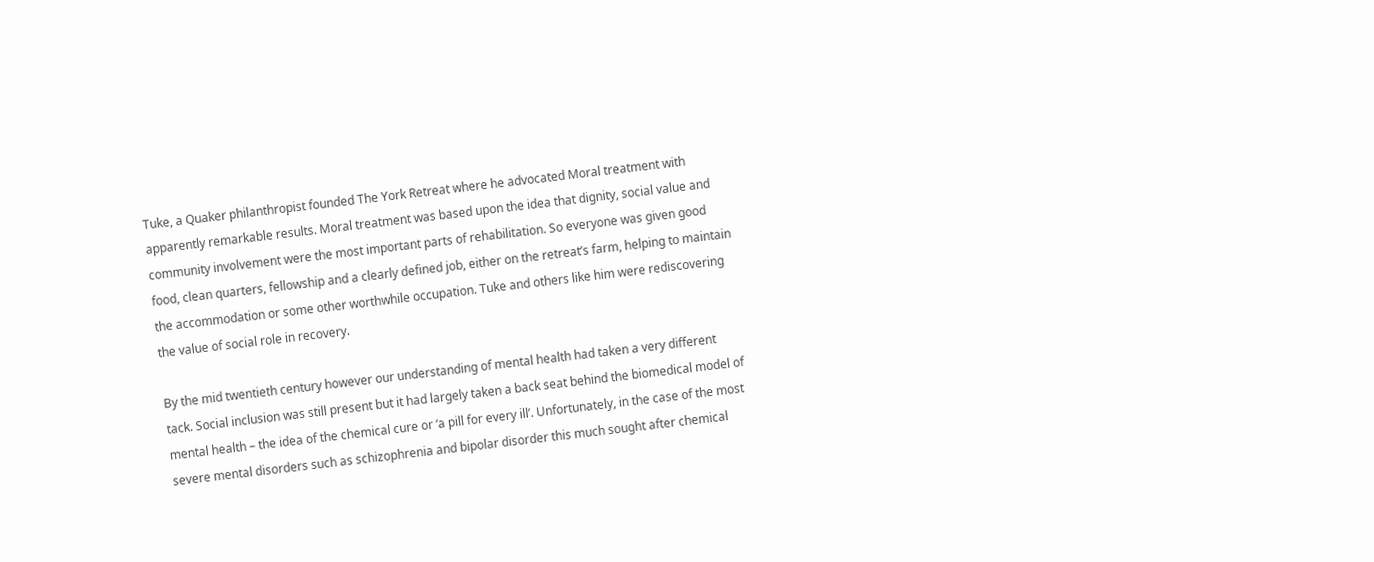Tuke, a Quaker philanthropist founded The York Retreat where he advocated Moral treatment with apparently remarkable results. Moral treatment was based upon the idea that dignity, social value and community involvement were the most important parts of rehabilitation. So everyone was given good food, clean quarters, fellowship and a clearly defined job, either on the retreat’s farm, helping to maintain the accommodation or some other worthwhile occupation. Tuke and others like him were rediscovering the value of social role in recovery.

By the mid twentieth century however our understanding of mental health had taken a very different tack. Social inclusion was still present but it had largely taken a back seat behind the biomedical model of mental health – the idea of the chemical cure or ‘a pill for every ill’. Unfortunately, in the case of the most severe mental disorders such as schizophrenia and bipolar disorder this much sought after chemical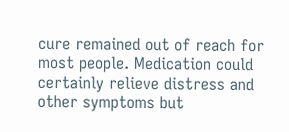cure remained out of reach for most people. Medication could certainly relieve distress and other symptoms but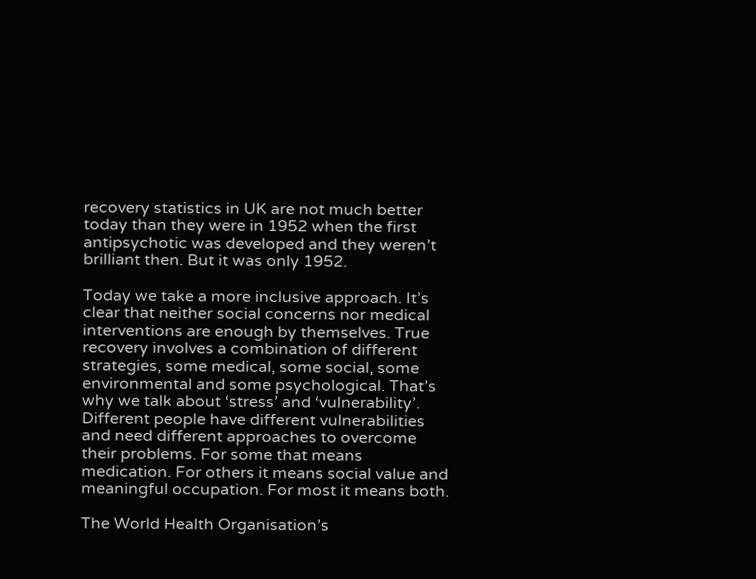recovery statistics in UK are not much better today than they were in 1952 when the first antipsychotic was developed and they weren’t brilliant then. But it was only 1952.

Today we take a more inclusive approach. It’s clear that neither social concerns nor medical interventions are enough by themselves. True recovery involves a combination of different strategies, some medical, some social, some environmental and some psychological. That’s why we talk about ‘stress’ and ‘vulnerability’. Different people have different vulnerabilities and need different approaches to overcome their problems. For some that means medication. For others it means social value and meaningful occupation. For most it means both.

The World Health Organisation’s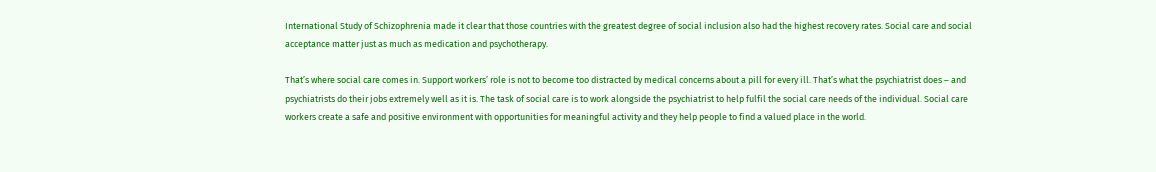International Study of Schizophrenia made it clear that those countries with the greatest degree of social inclusion also had the highest recovery rates. Social care and social acceptance matter just as much as medication and psychotherapy.

That’s where social care comes in. Support workers’ role is not to become too distracted by medical concerns about a pill for every ill. That’s what the psychiatrist does – and psychiatrists do their jobs extremely well as it is. The task of social care is to work alongside the psychiatrist to help fulfil the social care needs of the individual. Social care workers create a safe and positive environment with opportunities for meaningful activity and they help people to find a valued place in the world.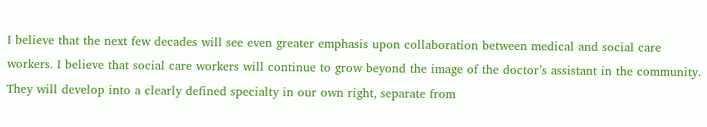I believe that the next few decades will see even greater emphasis upon collaboration between medical and social care workers. I believe that social care workers will continue to grow beyond the image of the doctor’s assistant in the community. They will develop into a clearly defined specialty in our own right, separate from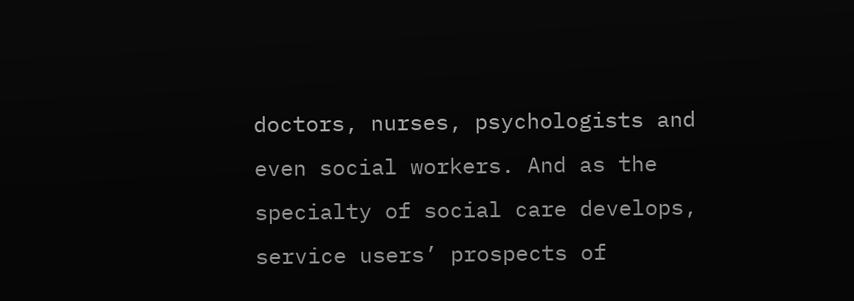doctors, nurses, psychologists and even social workers. And as the specialty of social care develops, service users’ prospects of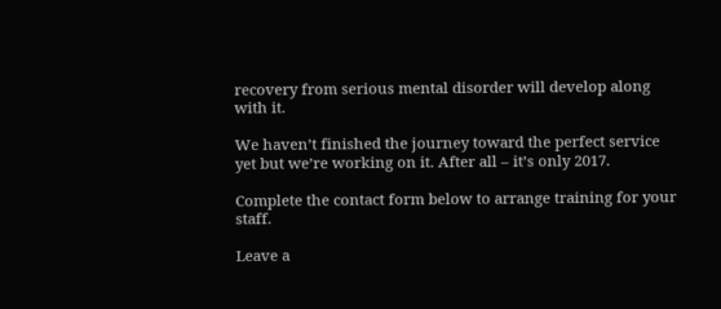recovery from serious mental disorder will develop along with it.

We haven’t finished the journey toward the perfect service yet but we’re working on it. After all – it’s only 2017.

Complete the contact form below to arrange training for your staff.

Leave a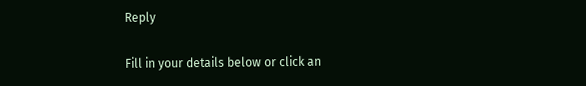Reply

Fill in your details below or click an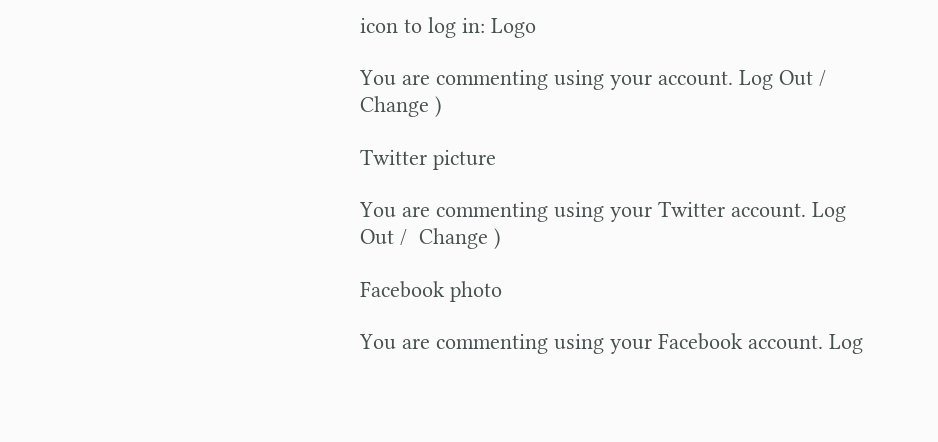icon to log in: Logo

You are commenting using your account. Log Out /  Change )

Twitter picture

You are commenting using your Twitter account. Log Out /  Change )

Facebook photo

You are commenting using your Facebook account. Log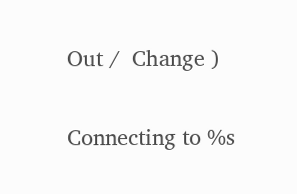Out /  Change )

Connecting to %s